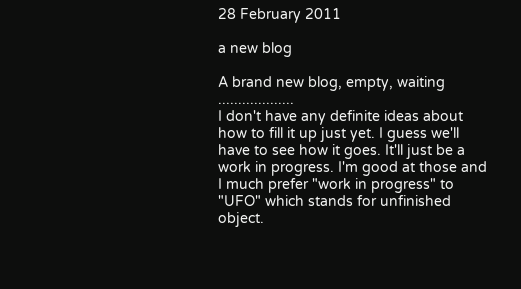28 February 2011

a new blog

A brand new blog, empty, waiting ...................
I don't have any definite ideas about how to fill it up just yet. I guess we'll have to see how it goes. It'll just be a work in progress. I'm good at those and I much prefer "work in progress" to "UFO" which stands for unfinished object.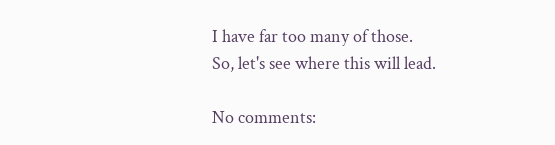I have far too many of those.
So, let's see where this will lead.

No comments: